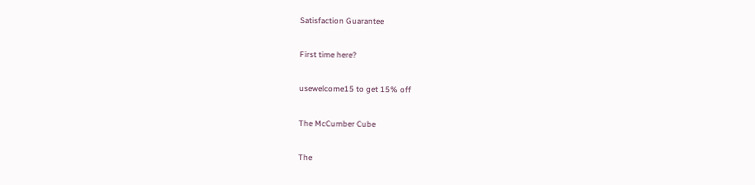Satisfaction Guarantee

First time here?

usewelcome15 to get 15% off

The McCumber Cube

The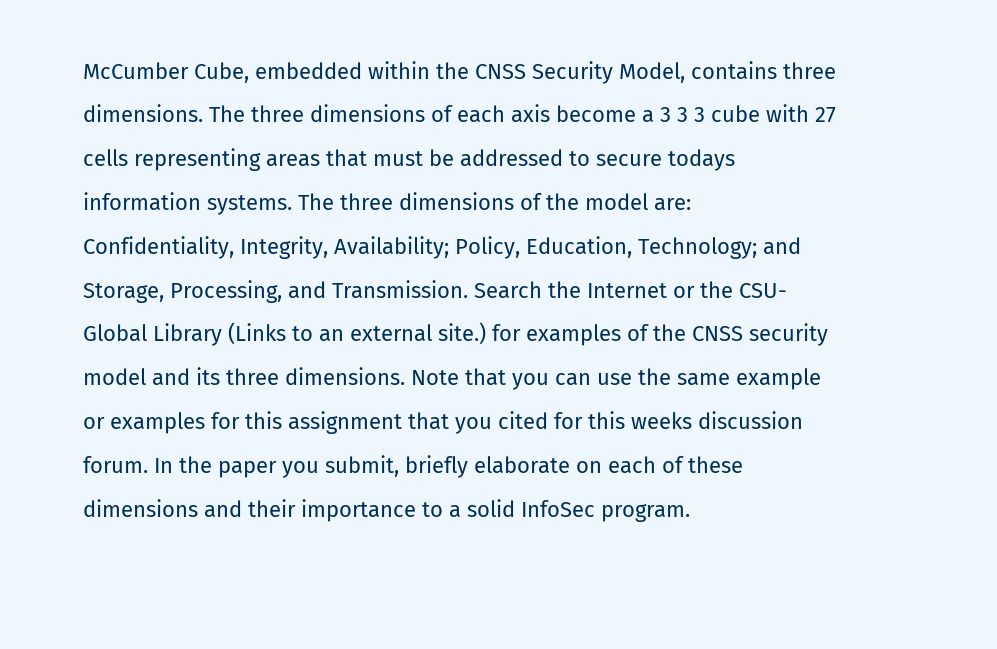McCumber Cube, embedded within the CNSS Security Model, contains three dimensions. The three dimensions of each axis become a 3 3 3 cube with 27 cells representing areas that must be addressed to secure todays information systems. The three dimensions of the model are: Confidentiality, Integrity, Availability; Policy, Education, Technology; and Storage, Processing, and Transmission. Search the Internet or the CSU-Global Library (Links to an external site.) for examples of the CNSS security model and its three dimensions. Note that you can use the same example or examples for this assignment that you cited for this weeks discussion forum. In the paper you submit, briefly elaborate on each of these dimensions and their importance to a solid InfoSec program.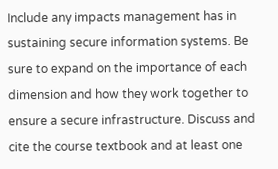Include any impacts management has in sustaining secure information systems. Be sure to expand on the importance of each dimension and how they work together to ensure a secure infrastructure. Discuss and cite the course textbook and at least one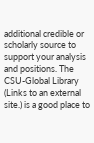additional credible or scholarly source to support your analysis and positions. The CSU-Global Library (Links to an external site.) is a good place to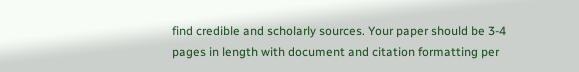find credible and scholarly sources. Your paper should be 3-4 pages in length with document and citation formatting per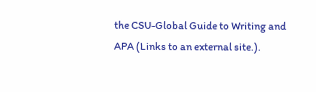the CSU-Global Guide to Writing and APA (Links to an external site.).